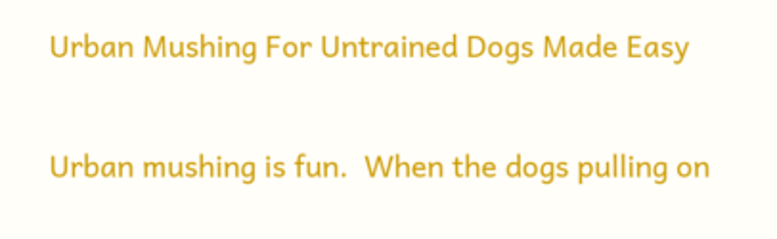Urban Mushing For Untrained Dogs Made Easy


Urban mushing is fun.  When the dogs pulling on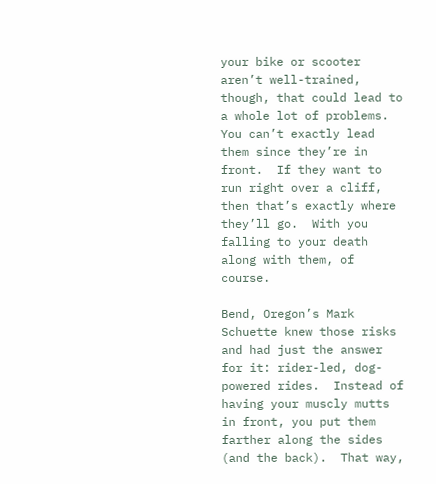your bike or scooter aren’t well-trained, though, that could lead to a whole lot of problems.  You can’t exactly lead them since they’re in front.  If they want to run right over a cliff, then that’s exactly where they’ll go.  With you falling to your death along with them, of course.

Bend, Oregon’s Mark Schuette knew those risks and had just the answer for it: rider-led, dog-powered rides.  Instead of having your muscly mutts in front, you put them farther along the sides (and the back).  That way,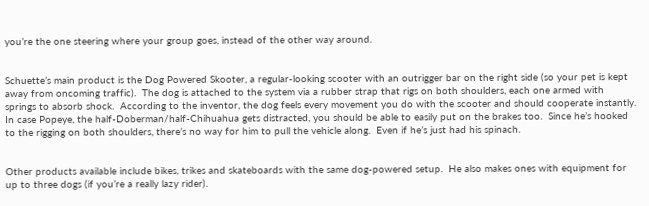you’re the one steering where your group goes, instead of the other way around.


Schuette’s main product is the Dog Powered Skooter, a regular-looking scooter with an outrigger bar on the right side (so your pet is kept away from oncoming traffic).  The dog is attached to the system via a rubber strap that rigs on both shoulders, each one armed with springs to absorb shock.  According to the inventor, the dog feels every movement you do with the scooter and should cooperate instantly.  In case Popeye, the half-Doberman/half-Chihuahua gets distracted, you should be able to easily put on the brakes too.  Since he’s hooked to the rigging on both shoulders, there’s no way for him to pull the vehicle along.  Even if he’s just had his spinach.


Other products available include bikes, trikes and skateboards with the same dog-powered setup.  He also makes ones with equipment for up to three dogs (if you’re a really lazy rider).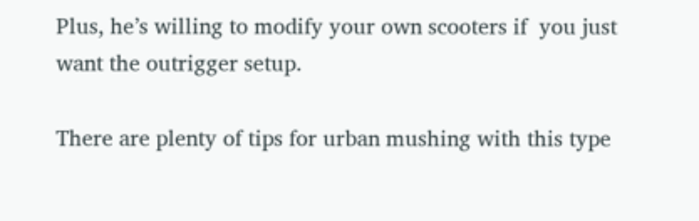Plus, he’s willing to modify your own scooters if  you just want the outrigger setup.

There are plenty of tips for urban mushing with this type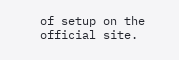of setup on the official site.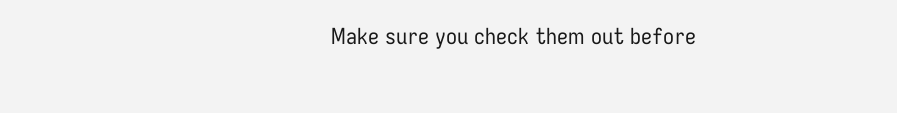Make sure you check them out before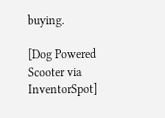buying.

[Dog Powered Scooter via InventorSpot]